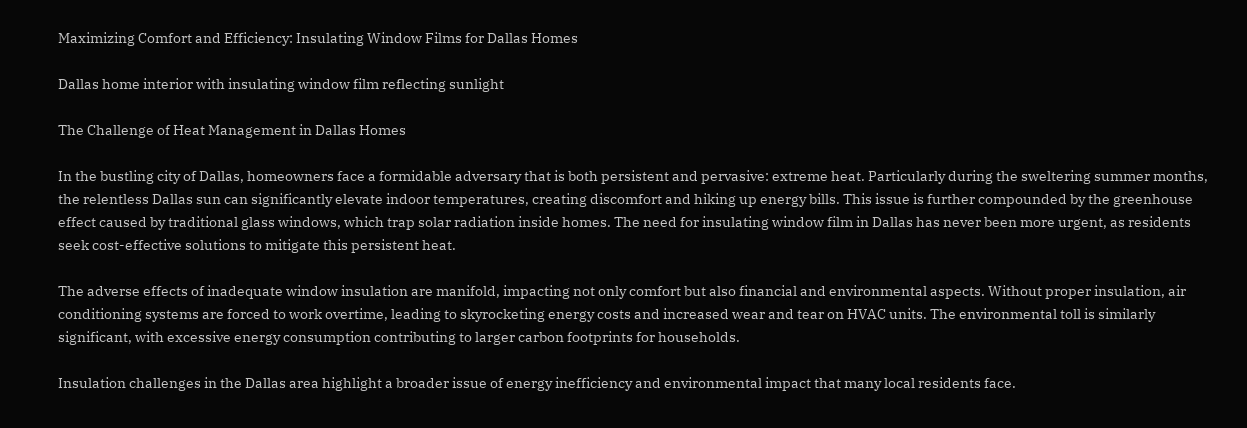Maximizing Comfort and Efficiency: Insulating Window Films for Dallas Homes

Dallas home interior with insulating window film reflecting sunlight

The Challenge of Heat Management in Dallas Homes

In the bustling city of Dallas, homeowners face a formidable adversary that is both persistent and pervasive: extreme heat. Particularly during the sweltering summer months, the relentless Dallas sun can significantly elevate indoor temperatures, creating discomfort and hiking up energy bills. This issue is further compounded by the greenhouse effect caused by traditional glass windows, which trap solar radiation inside homes. The need for insulating window film in Dallas has never been more urgent, as residents seek cost-effective solutions to mitigate this persistent heat.

The adverse effects of inadequate window insulation are manifold, impacting not only comfort but also financial and environmental aspects. Without proper insulation, air conditioning systems are forced to work overtime, leading to skyrocketing energy costs and increased wear and tear on HVAC units. The environmental toll is similarly significant, with excessive energy consumption contributing to larger carbon footprints for households.

Insulation challenges in the Dallas area highlight a broader issue of energy inefficiency and environmental impact that many local residents face.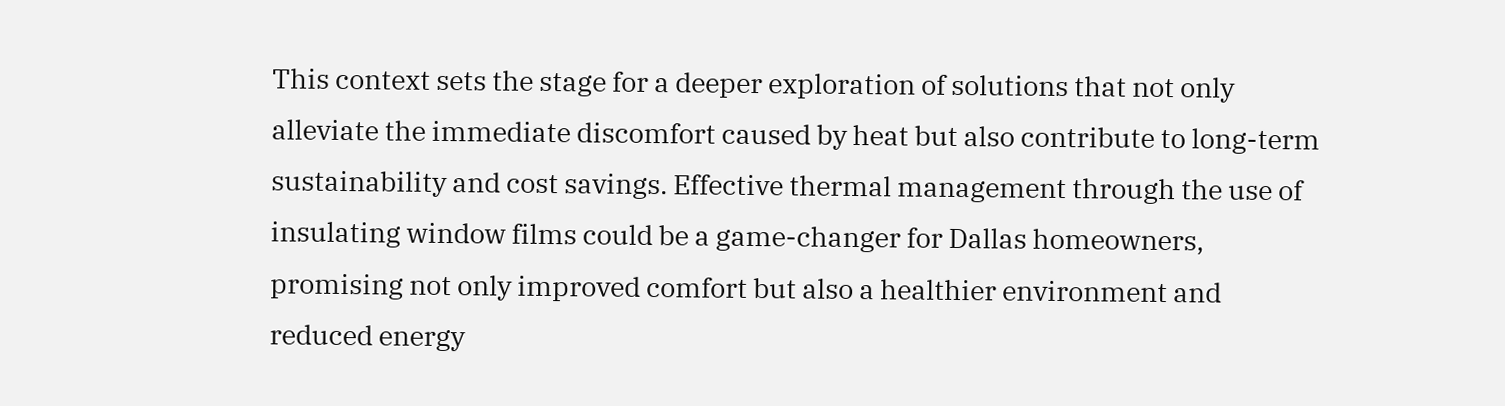This context sets the stage for a deeper exploration of solutions that not only alleviate the immediate discomfort caused by heat but also contribute to long-term sustainability and cost savings. Effective thermal management through the use of insulating window films could be a game-changer for Dallas homeowners, promising not only improved comfort but also a healthier environment and reduced energy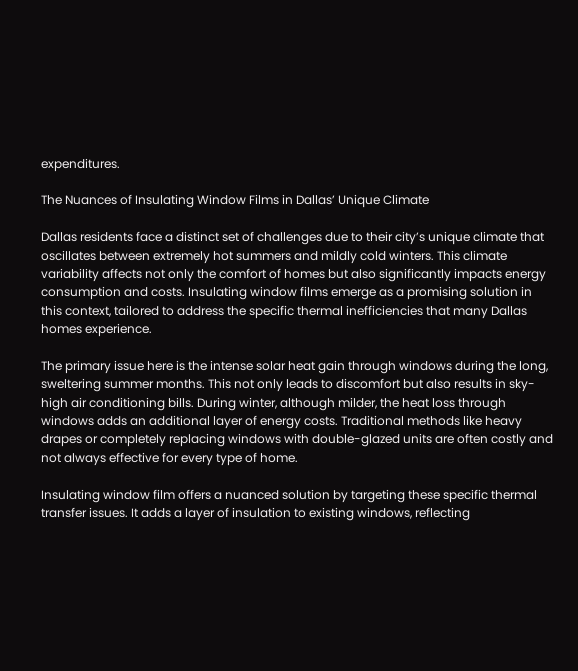expenditures.

The Nuances of Insulating Window Films in Dallas’ Unique Climate

Dallas residents face a distinct set of challenges due to their city’s unique climate that oscillates between extremely hot summers and mildly cold winters. This climate variability affects not only the comfort of homes but also significantly impacts energy consumption and costs. Insulating window films emerge as a promising solution in this context, tailored to address the specific thermal inefficiencies that many Dallas homes experience.

The primary issue here is the intense solar heat gain through windows during the long, sweltering summer months. This not only leads to discomfort but also results in sky-high air conditioning bills. During winter, although milder, the heat loss through windows adds an additional layer of energy costs. Traditional methods like heavy drapes or completely replacing windows with double-glazed units are often costly and not always effective for every type of home.

Insulating window film offers a nuanced solution by targeting these specific thermal transfer issues. It adds a layer of insulation to existing windows, reflecting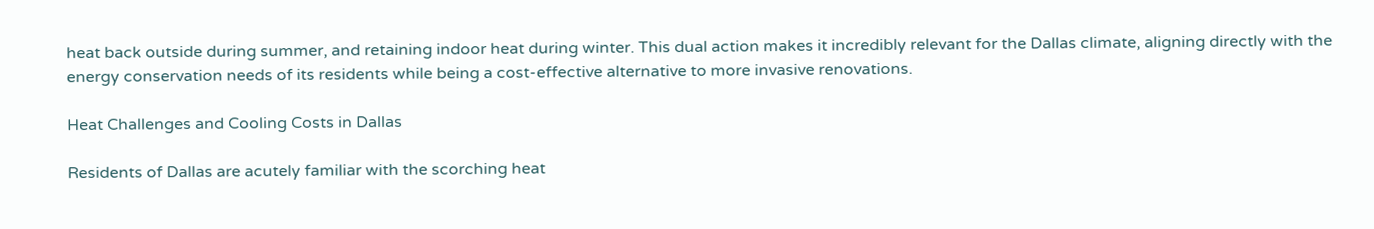heat back outside during summer, and retaining indoor heat during winter. This dual action makes it incredibly relevant for the Dallas climate, aligning directly with the energy conservation needs of its residents while being a cost-effective alternative to more invasive renovations.

Heat Challenges and Cooling Costs in Dallas

Residents of Dallas are acutely familiar with the scorching heat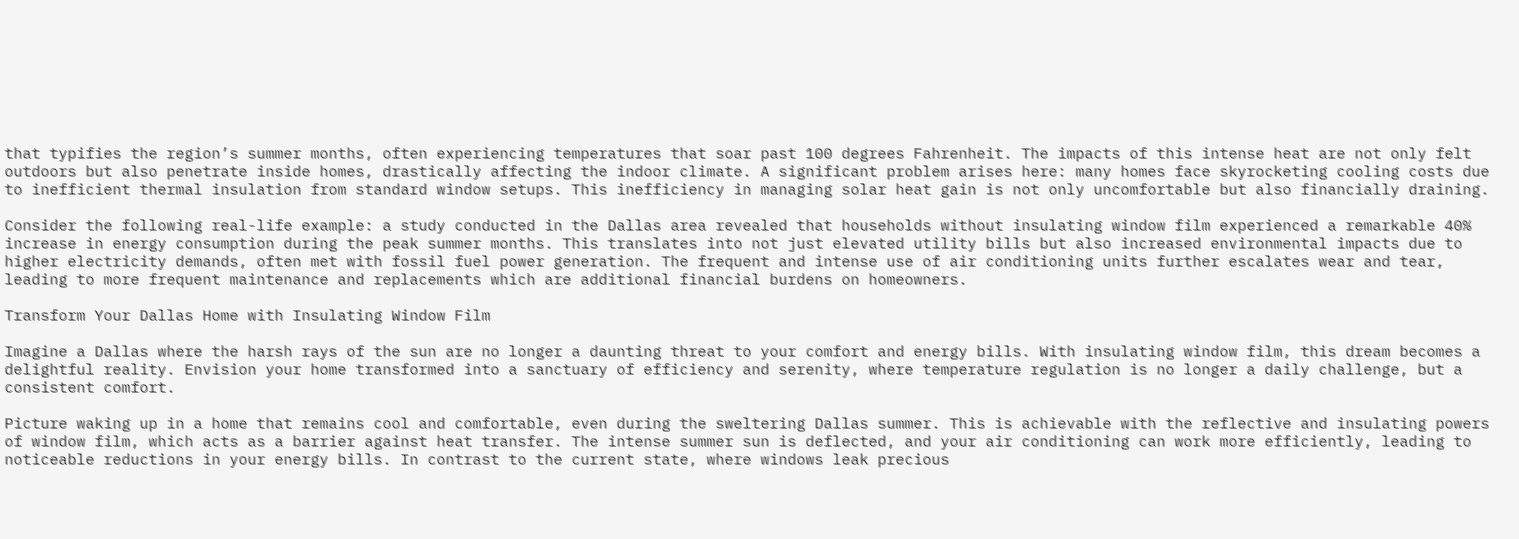that typifies the region’s summer months, often experiencing temperatures that soar past 100 degrees Fahrenheit. The impacts of this intense heat are not only felt outdoors but also penetrate inside homes, drastically affecting the indoor climate. A significant problem arises here: many homes face skyrocketing cooling costs due to inefficient thermal insulation from standard window setups. This inefficiency in managing solar heat gain is not only uncomfortable but also financially draining.

Consider the following real-life example: a study conducted in the Dallas area revealed that households without insulating window film experienced a remarkable 40% increase in energy consumption during the peak summer months. This translates into not just elevated utility bills but also increased environmental impacts due to higher electricity demands, often met with fossil fuel power generation. The frequent and intense use of air conditioning units further escalates wear and tear, leading to more frequent maintenance and replacements which are additional financial burdens on homeowners.

Transform Your Dallas Home with Insulating Window Film

Imagine a Dallas where the harsh rays of the sun are no longer a daunting threat to your comfort and energy bills. With insulating window film, this dream becomes a delightful reality. Envision your home transformed into a sanctuary of efficiency and serenity, where temperature regulation is no longer a daily challenge, but a consistent comfort.

Picture waking up in a home that remains cool and comfortable, even during the sweltering Dallas summer. This is achievable with the reflective and insulating powers of window film, which acts as a barrier against heat transfer. The intense summer sun is deflected, and your air conditioning can work more efficiently, leading to noticeable reductions in your energy bills. In contrast to the current state, where windows leak precious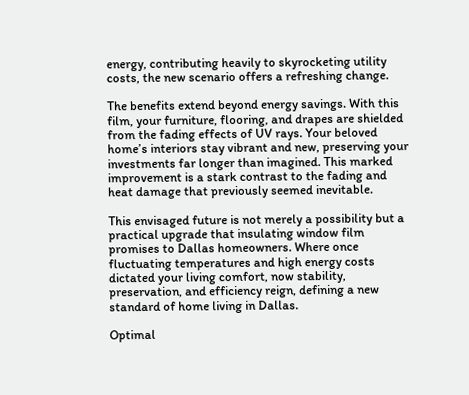energy, contributing heavily to skyrocketing utility costs, the new scenario offers a refreshing change.

The benefits extend beyond energy savings. With this film, your furniture, flooring, and drapes are shielded from the fading effects of UV rays. Your beloved home’s interiors stay vibrant and new, preserving your investments far longer than imagined. This marked improvement is a stark contrast to the fading and heat damage that previously seemed inevitable.

This envisaged future is not merely a possibility but a practical upgrade that insulating window film promises to Dallas homeowners. Where once fluctuating temperatures and high energy costs dictated your living comfort, now stability, preservation, and efficiency reign, defining a new standard of home living in Dallas.

Optimal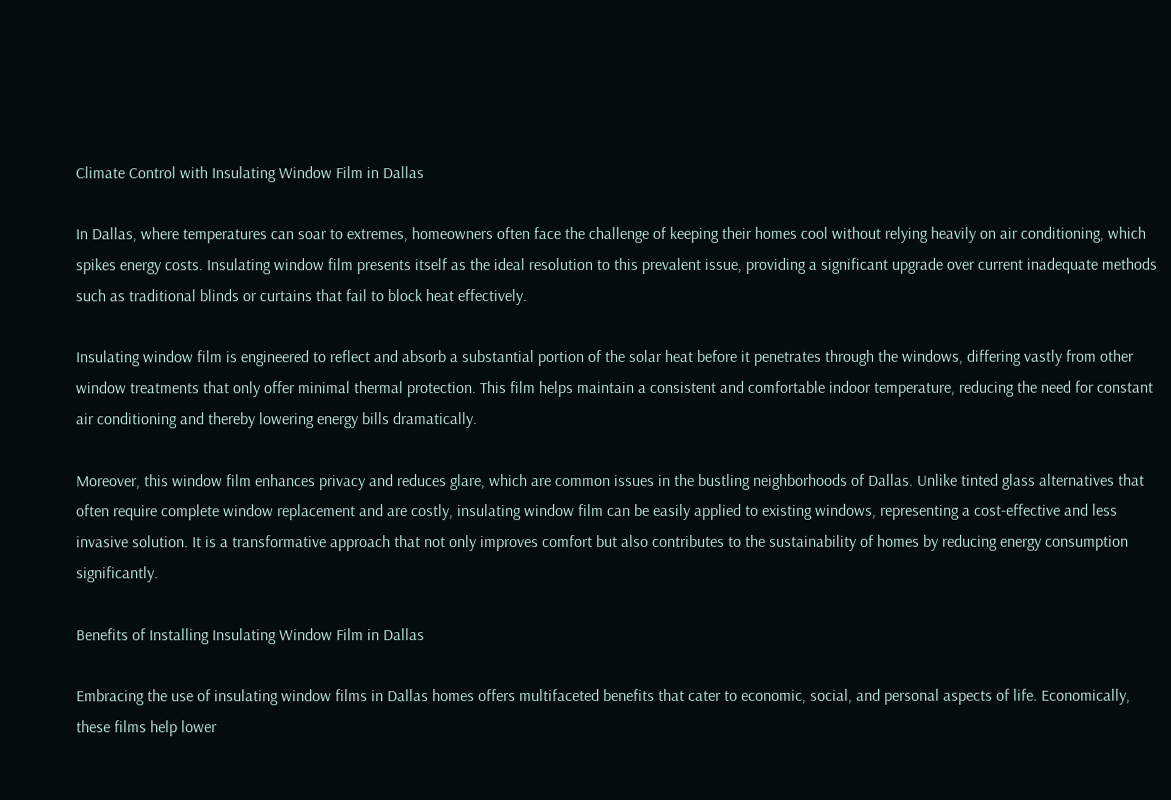Climate Control with Insulating Window Film in Dallas

In Dallas, where temperatures can soar to extremes, homeowners often face the challenge of keeping their homes cool without relying heavily on air conditioning, which spikes energy costs. Insulating window film presents itself as the ideal resolution to this prevalent issue, providing a significant upgrade over current inadequate methods such as traditional blinds or curtains that fail to block heat effectively.

Insulating window film is engineered to reflect and absorb a substantial portion of the solar heat before it penetrates through the windows, differing vastly from other window treatments that only offer minimal thermal protection. This film helps maintain a consistent and comfortable indoor temperature, reducing the need for constant air conditioning and thereby lowering energy bills dramatically.

Moreover, this window film enhances privacy and reduces glare, which are common issues in the bustling neighborhoods of Dallas. Unlike tinted glass alternatives that often require complete window replacement and are costly, insulating window film can be easily applied to existing windows, representing a cost-effective and less invasive solution. It is a transformative approach that not only improves comfort but also contributes to the sustainability of homes by reducing energy consumption significantly.

Benefits of Installing Insulating Window Film in Dallas

Embracing the use of insulating window films in Dallas homes offers multifaceted benefits that cater to economic, social, and personal aspects of life. Economically, these films help lower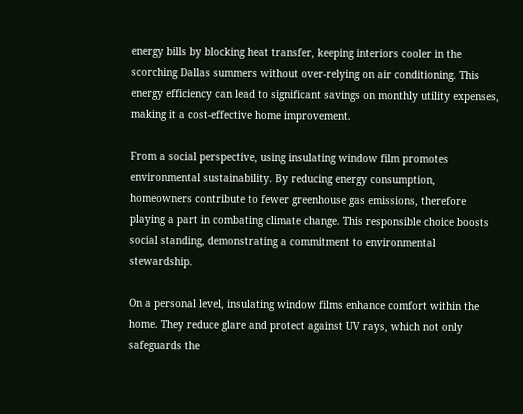energy bills by blocking heat transfer, keeping interiors cooler in the scorching Dallas summers without over-relying on air conditioning. This energy efficiency can lead to significant savings on monthly utility expenses, making it a cost-effective home improvement.

From a social perspective, using insulating window film promotes environmental sustainability. By reducing energy consumption, homeowners contribute to fewer greenhouse gas emissions, therefore playing a part in combating climate change. This responsible choice boosts social standing, demonstrating a commitment to environmental stewardship.

On a personal level, insulating window films enhance comfort within the home. They reduce glare and protect against UV rays, which not only safeguards the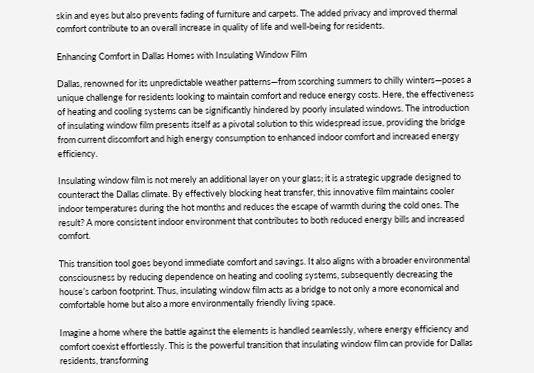skin and eyes but also prevents fading of furniture and carpets. The added privacy and improved thermal comfort contribute to an overall increase in quality of life and well-being for residents.

Enhancing Comfort in Dallas Homes with Insulating Window Film

Dallas, renowned for its unpredictable weather patterns—from scorching summers to chilly winters—poses a unique challenge for residents looking to maintain comfort and reduce energy costs. Here, the effectiveness of heating and cooling systems can be significantly hindered by poorly insulated windows. The introduction of insulating window film presents itself as a pivotal solution to this widespread issue, providing the bridge from current discomfort and high energy consumption to enhanced indoor comfort and increased energy efficiency.

Insulating window film is not merely an additional layer on your glass; it is a strategic upgrade designed to counteract the Dallas climate. By effectively blocking heat transfer, this innovative film maintains cooler indoor temperatures during the hot months and reduces the escape of warmth during the cold ones. The result? A more consistent indoor environment that contributes to both reduced energy bills and increased comfort.

This transition tool goes beyond immediate comfort and savings. It also aligns with a broader environmental consciousness by reducing dependence on heating and cooling systems, subsequently decreasing the house’s carbon footprint. Thus, insulating window film acts as a bridge to not only a more economical and comfortable home but also a more environmentally friendly living space.

Imagine a home where the battle against the elements is handled seamlessly, where energy efficiency and comfort coexist effortlessly. This is the powerful transition that insulating window film can provide for Dallas residents, transforming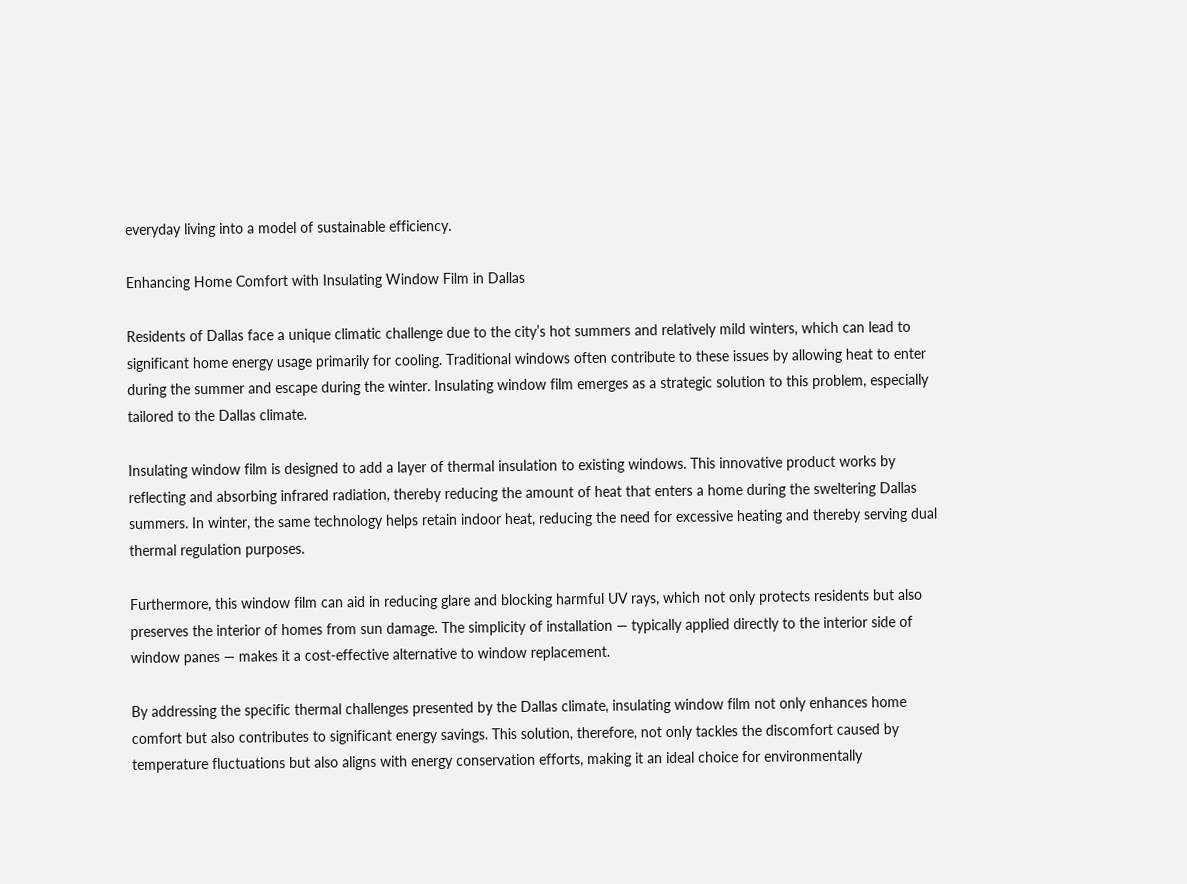everyday living into a model of sustainable efficiency.

Enhancing Home Comfort with Insulating Window Film in Dallas

Residents of Dallas face a unique climatic challenge due to the city’s hot summers and relatively mild winters, which can lead to significant home energy usage primarily for cooling. Traditional windows often contribute to these issues by allowing heat to enter during the summer and escape during the winter. Insulating window film emerges as a strategic solution to this problem, especially tailored to the Dallas climate.

Insulating window film is designed to add a layer of thermal insulation to existing windows. This innovative product works by reflecting and absorbing infrared radiation, thereby reducing the amount of heat that enters a home during the sweltering Dallas summers. In winter, the same technology helps retain indoor heat, reducing the need for excessive heating and thereby serving dual thermal regulation purposes.

Furthermore, this window film can aid in reducing glare and blocking harmful UV rays, which not only protects residents but also preserves the interior of homes from sun damage. The simplicity of installation — typically applied directly to the interior side of window panes — makes it a cost-effective alternative to window replacement.

By addressing the specific thermal challenges presented by the Dallas climate, insulating window film not only enhances home comfort but also contributes to significant energy savings. This solution, therefore, not only tackles the discomfort caused by temperature fluctuations but also aligns with energy conservation efforts, making it an ideal choice for environmentally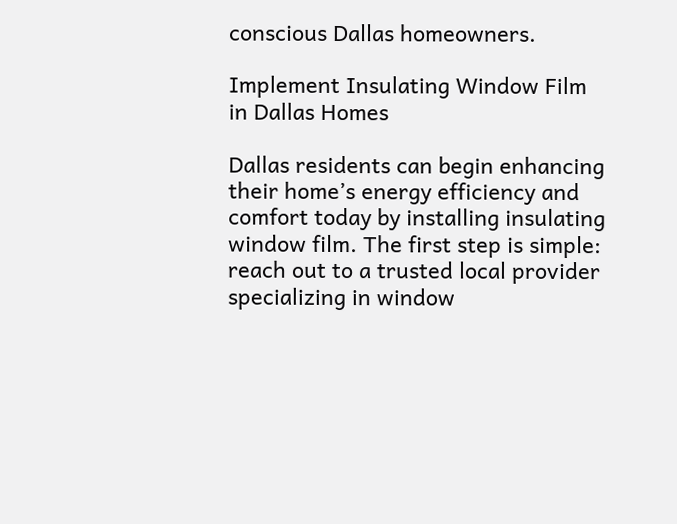conscious Dallas homeowners.

Implement Insulating Window Film in Dallas Homes

Dallas residents can begin enhancing their home’s energy efficiency and comfort today by installing insulating window film. The first step is simple: reach out to a trusted local provider specializing in window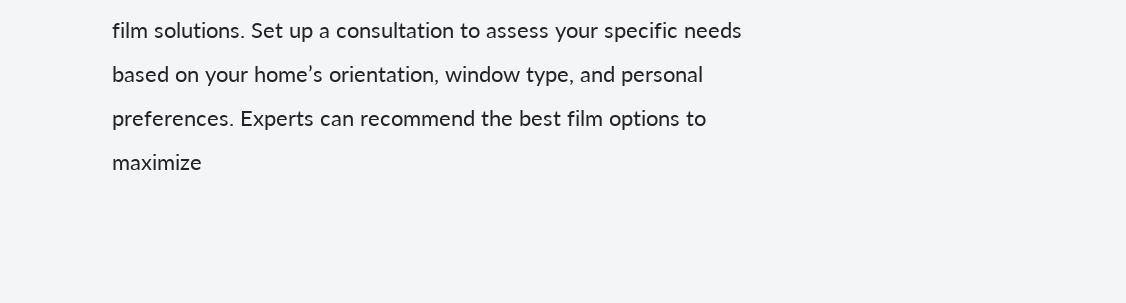film solutions. Set up a consultation to assess your specific needs based on your home’s orientation, window type, and personal preferences. Experts can recommend the best film options to maximize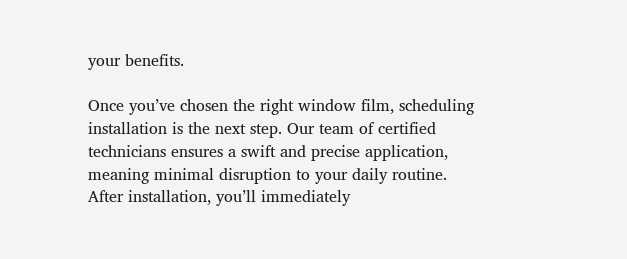your benefits.

Once you’ve chosen the right window film, scheduling installation is the next step. Our team of certified technicians ensures a swift and precise application, meaning minimal disruption to your daily routine. After installation, you’ll immediately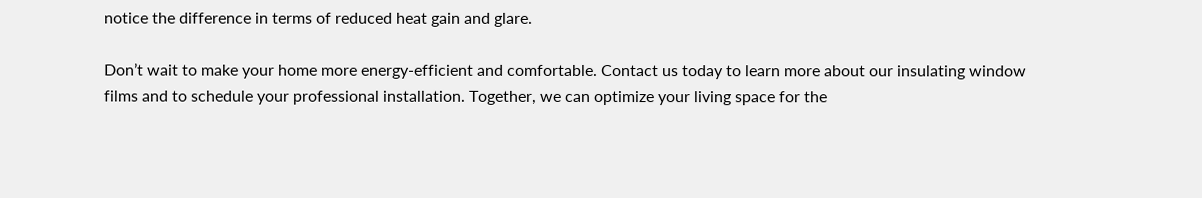notice the difference in terms of reduced heat gain and glare.

Don’t wait to make your home more energy-efficient and comfortable. Contact us today to learn more about our insulating window films and to schedule your professional installation. Together, we can optimize your living space for the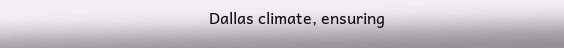Dallas climate, ensuring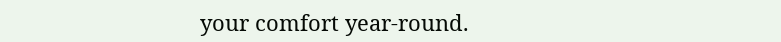your comfort year-round.